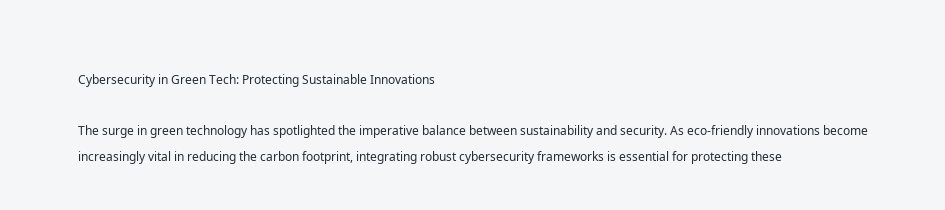Cybersecurity in Green Tech: Protecting Sustainable Innovations

The surge in green technology has spotlighted the imperative balance between sustainability and security. As eco-friendly innovations become increasingly vital in reducing the carbon footprint, integrating robust cybersecurity frameworks is essential for protecting these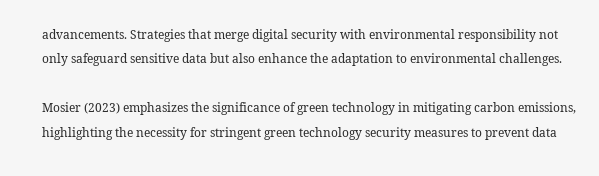advancements. Strategies that merge digital security with environmental responsibility not only safeguard sensitive data but also enhance the adaptation to environmental challenges.

Mosier (2023) emphasizes the significance of green technology in mitigating carbon emissions, highlighting the necessity for stringent green technology security measures to prevent data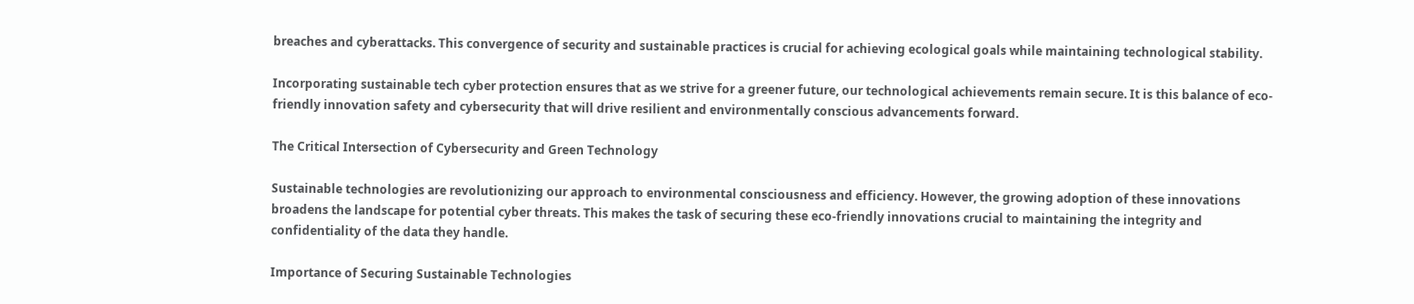breaches and cyberattacks. This convergence of security and sustainable practices is crucial for achieving ecological goals while maintaining technological stability.

Incorporating sustainable tech cyber protection ensures that as we strive for a greener future, our technological achievements remain secure. It is this balance of eco-friendly innovation safety and cybersecurity that will drive resilient and environmentally conscious advancements forward.

The Critical Intersection of Cybersecurity and Green Technology

Sustainable technologies are revolutionizing our approach to environmental consciousness and efficiency. However, the growing adoption of these innovations broadens the landscape for potential cyber threats. This makes the task of securing these eco-friendly innovations crucial to maintaining the integrity and confidentiality of the data they handle.

Importance of Securing Sustainable Technologies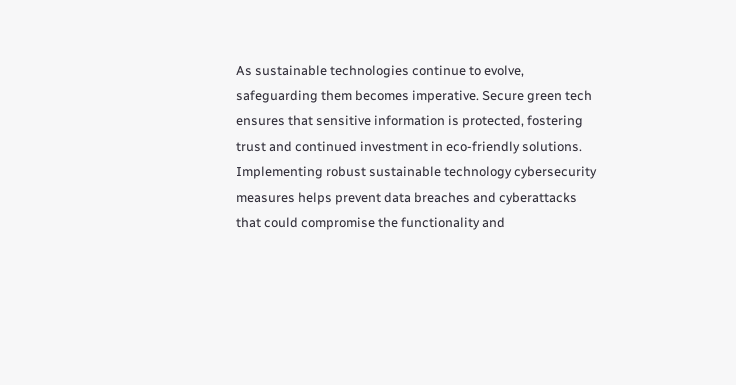As sustainable technologies continue to evolve, safeguarding them becomes imperative. Secure green tech ensures that sensitive information is protected, fostering trust and continued investment in eco-friendly solutions. Implementing robust sustainable technology cybersecurity measures helps prevent data breaches and cyberattacks that could compromise the functionality and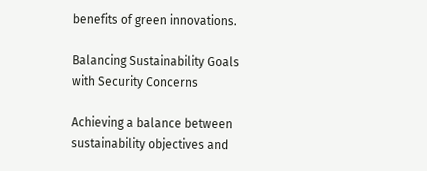benefits of green innovations.

Balancing Sustainability Goals with Security Concerns

Achieving a balance between sustainability objectives and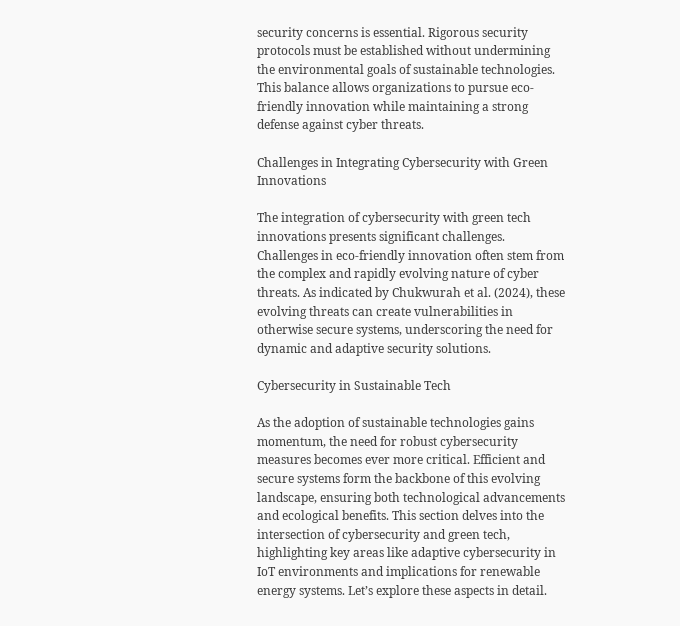security concerns is essential. Rigorous security protocols must be established without undermining the environmental goals of sustainable technologies. This balance allows organizations to pursue eco-friendly innovation while maintaining a strong defense against cyber threats.

Challenges in Integrating Cybersecurity with Green Innovations

The integration of cybersecurity with green tech innovations presents significant challenges. Challenges in eco-friendly innovation often stem from the complex and rapidly evolving nature of cyber threats. As indicated by Chukwurah et al. (2024), these evolving threats can create vulnerabilities in otherwise secure systems, underscoring the need for dynamic and adaptive security solutions.

Cybersecurity in Sustainable Tech

As the adoption of sustainable technologies gains momentum, the need for robust cybersecurity measures becomes ever more critical. Efficient and secure systems form the backbone of this evolving landscape, ensuring both technological advancements and ecological benefits. This section delves into the intersection of cybersecurity and green tech, highlighting key areas like adaptive cybersecurity in IoT environments and implications for renewable energy systems. Let’s explore these aspects in detail.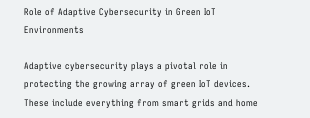Role of Adaptive Cybersecurity in Green IoT Environments

Adaptive cybersecurity plays a pivotal role in protecting the growing array of green IoT devices. These include everything from smart grids and home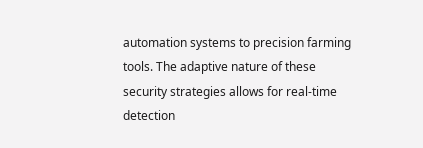automation systems to precision farming tools. The adaptive nature of these security strategies allows for real-time detection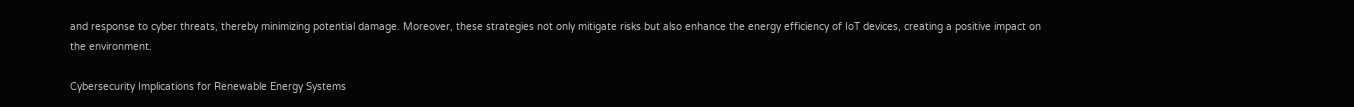and response to cyber threats, thereby minimizing potential damage. Moreover, these strategies not only mitigate risks but also enhance the energy efficiency of IoT devices, creating a positive impact on the environment.

Cybersecurity Implications for Renewable Energy Systems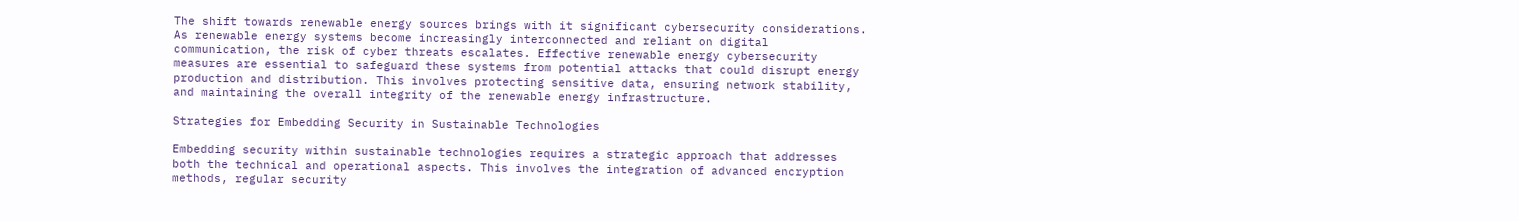The shift towards renewable energy sources brings with it significant cybersecurity considerations. As renewable energy systems become increasingly interconnected and reliant on digital communication, the risk of cyber threats escalates. Effective renewable energy cybersecurity measures are essential to safeguard these systems from potential attacks that could disrupt energy production and distribution. This involves protecting sensitive data, ensuring network stability, and maintaining the overall integrity of the renewable energy infrastructure.

Strategies for Embedding Security in Sustainable Technologies

Embedding security within sustainable technologies requires a strategic approach that addresses both the technical and operational aspects. This involves the integration of advanced encryption methods, regular security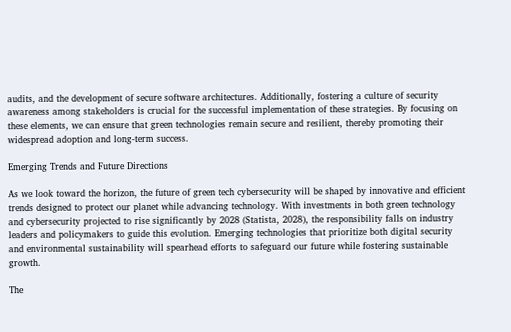audits, and the development of secure software architectures. Additionally, fostering a culture of security awareness among stakeholders is crucial for the successful implementation of these strategies. By focusing on these elements, we can ensure that green technologies remain secure and resilient, thereby promoting their widespread adoption and long-term success.

Emerging Trends and Future Directions

As we look toward the horizon, the future of green tech cybersecurity will be shaped by innovative and efficient trends designed to protect our planet while advancing technology. With investments in both green technology and cybersecurity projected to rise significantly by 2028 (Statista, 2028), the responsibility falls on industry leaders and policymakers to guide this evolution. Emerging technologies that prioritize both digital security and environmental sustainability will spearhead efforts to safeguard our future while fostering sustainable growth.

The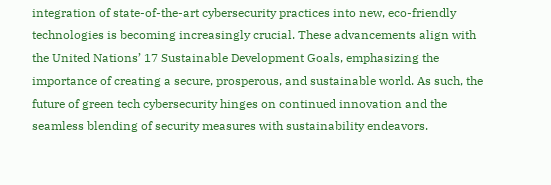integration of state-of-the-art cybersecurity practices into new, eco-friendly technologies is becoming increasingly crucial. These advancements align with the United Nations’ 17 Sustainable Development Goals, emphasizing the importance of creating a secure, prosperous, and sustainable world. As such, the future of green tech cybersecurity hinges on continued innovation and the seamless blending of security measures with sustainability endeavors.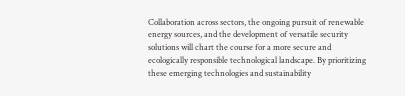Collaboration across sectors, the ongoing pursuit of renewable energy sources, and the development of versatile security solutions will chart the course for a more secure and ecologically responsible technological landscape. By prioritizing these emerging technologies and sustainability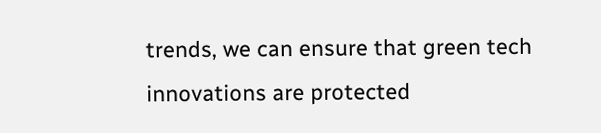trends, we can ensure that green tech innovations are protected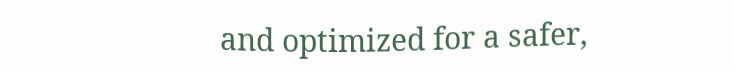and optimized for a safer,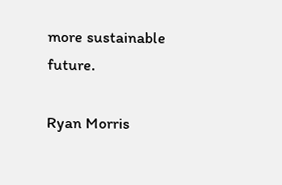more sustainable future.

Ryan Morris